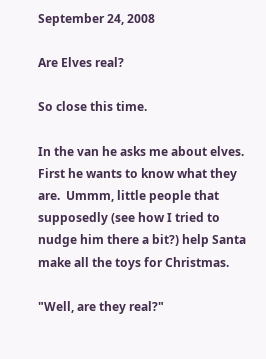September 24, 2008

Are Elves real?

So close this time.

In the van he asks me about elves.  First he wants to know what they are.  Ummm, little people that supposedly (see how I tried to nudge him there a bit?) help Santa make all the toys for Christmas.

"Well, are they real?"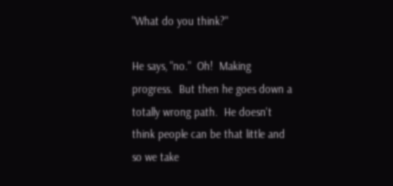"What do you think?"

He says, "no."  Oh!  Making progress.  But then he goes down a totally wrong path.  He doesn't think people can be that little and so we take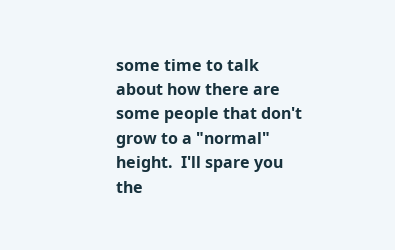some time to talk about how there are some people that don't grow to a "normal" height.  I'll spare you the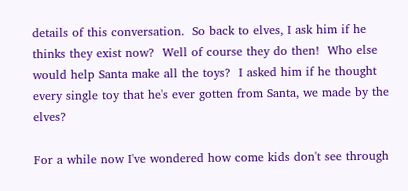details of this conversation.  So back to elves, I ask him if he thinks they exist now?  Well of course they do then!  Who else would help Santa make all the toys?  I asked him if he thought every single toy that he's ever gotten from Santa, we made by the elves?

For a while now I've wondered how come kids don't see through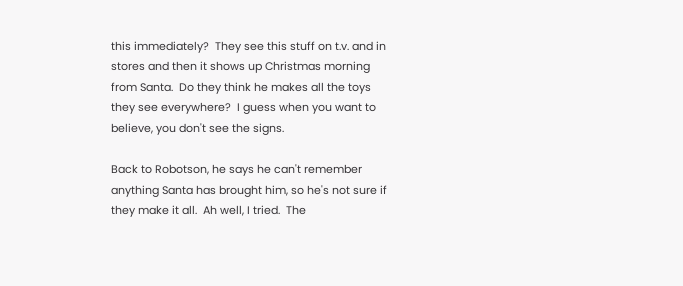this immediately?  They see this stuff on t.v. and in stores and then it shows up Christmas morning from Santa.  Do they think he makes all the toys they see everywhere?  I guess when you want to believe, you don't see the signs.

Back to Robotson, he says he can't remember anything Santa has brought him, so he's not sure if they make it all.  Ah well, I tried.  The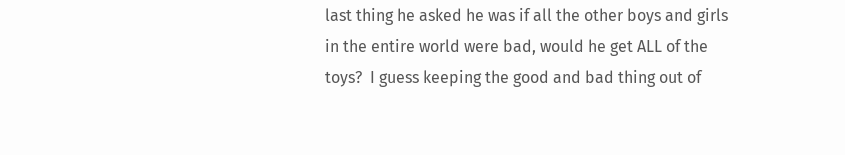last thing he asked he was if all the other boys and girls in the entire world were bad, would he get ALL of the toys?  I guess keeping the good and bad thing out of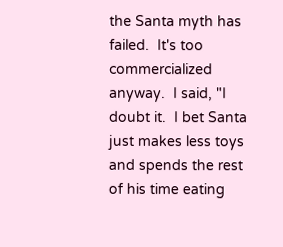the Santa myth has failed.  It's too commercialized anyway.  I said, "I doubt it.  I bet Santa just makes less toys and spends the rest of his time eating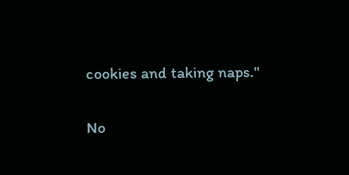cookies and taking naps."

No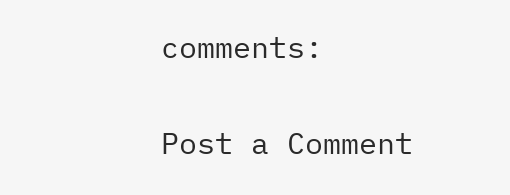comments:

Post a Comment